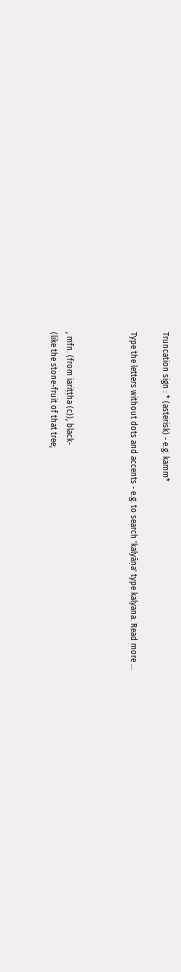Truncation sign : * (asterisk) - e.g. kamm*

Type the letters without dots and accents - e.g. to search 'kalyāṇa' type kalyana. Read more …



, mfn. (from iariṭṭha (c)), black-
(like the stone-fruit of that tree;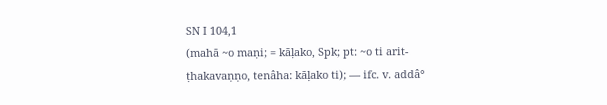SN I 104,1
(mahā ~o maṇi; = kāḷako, Spk; pt: ~o ti arit-
ṭhakavaṇṇo, tenâha: kāḷako ti); — ifc. v. addâ°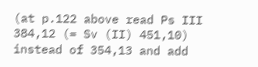(at p.122 above read Ps III 384,12 (= Sv (II) 451,10)
instead of 354,13 and add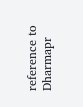reference to Dharmapr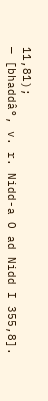11,81);
— [bhaddâ°, v. r. Nidd-a O ad Nidd I 355,8].